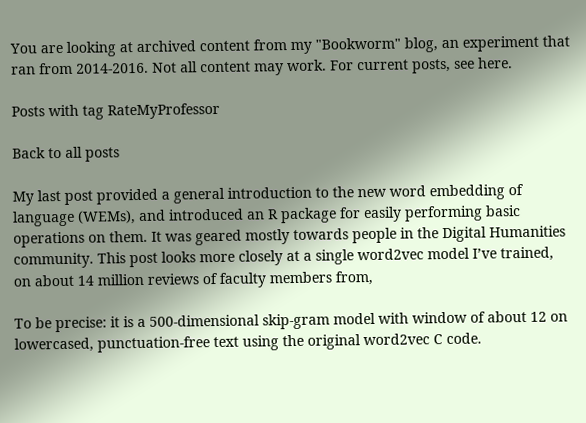You are looking at archived content from my "Bookworm" blog, an experiment that ran from 2014-2016. Not all content may work. For current posts, see here.

Posts with tag RateMyProfessor

Back to all posts

My last post provided a general introduction to the new word embedding of language (WEMs), and introduced an R package for easily performing basic operations on them. It was geared mostly towards people in the Digital Humanities community. This post looks more closely at a single word2vec model I’ve trained, on about 14 million reviews of faculty members from,

To be precise: it is a 500-dimensional skip-gram model with window of about 12 on lowercased, punctuation-free text using the original word2vec C code.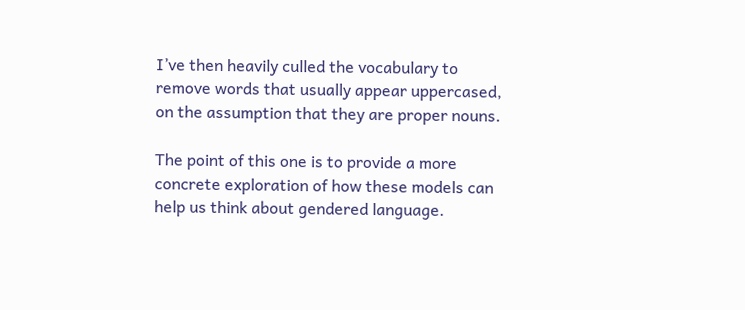I’ve then heavily culled the vocabulary to remove words that usually appear uppercased, on the assumption that they are proper nouns.

The point of this one is to provide a more concrete exploration of how these models can help us think about gendered language.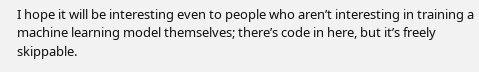I hope it will be interesting even to people who aren’t interesting in training a machine learning model themselves; there’s code in here, but it’s freely skippable.